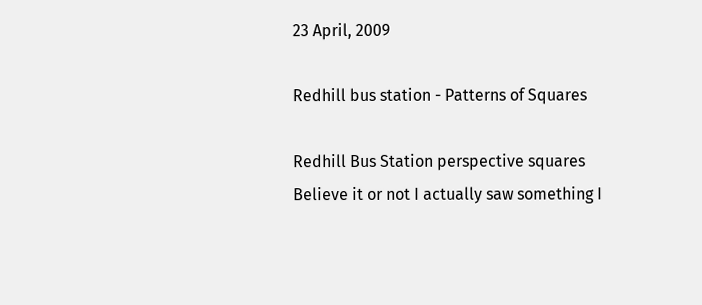23 April, 2009

Redhill bus station - Patterns of Squares

Redhill Bus Station perspective squares
Believe it or not I actually saw something I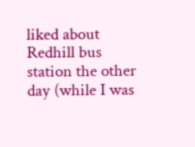liked about Redhill bus station the other day (while I was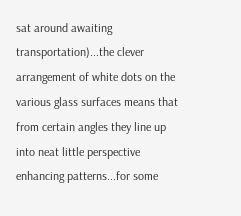sat around awaiting transportation)...the clever arrangement of white dots on the various glass surfaces means that from certain angles they line up into neat little perspective enhancing patterns...for some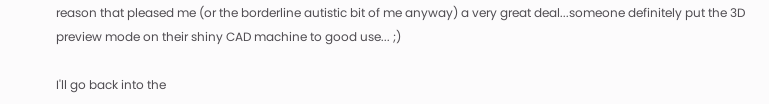reason that pleased me (or the borderline autistic bit of me anyway) a very great deal...someone definitely put the 3D preview mode on their shiny CAD machine to good use... ;)

I'll go back into the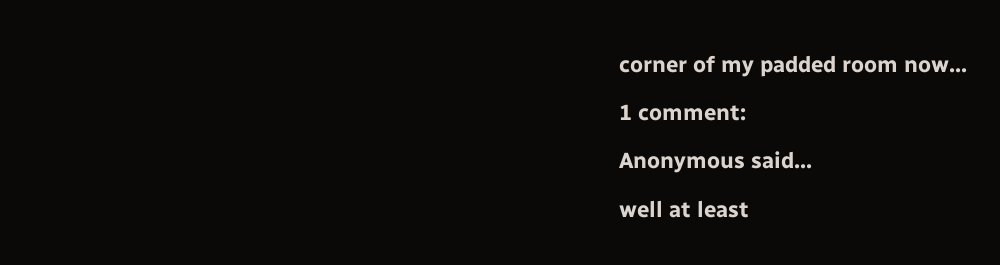corner of my padded room now...

1 comment:

Anonymous said...

well at least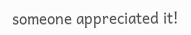someone appreciated it!